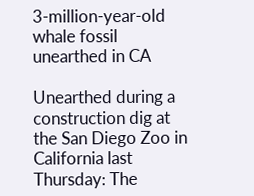3-million-year-old whale fossil unearthed in CA

Unearthed during a construction dig at the San Diego Zoo in California last Thursday: The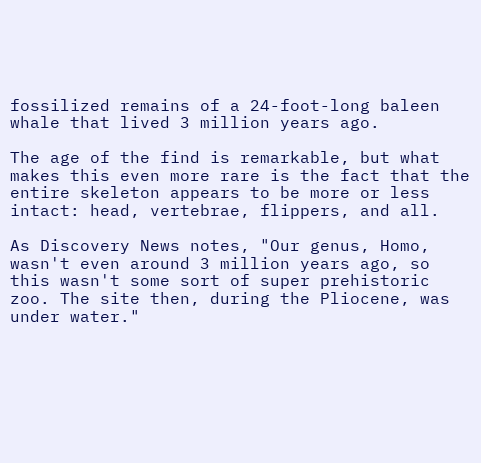fossilized remains of a 24-foot-long baleen whale that lived 3 million years ago.

The age of the find is remarkable, but what makes this even more rare is the fact that the entire skeleton appears to be more or less intact: head, vertebrae, flippers, and all.

As Discovery News notes, "Our genus, Homo, wasn't even around 3 million years ago, so this wasn't some sort of super prehistoric zoo. The site then, during the Pliocene, was under water."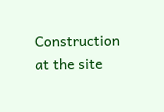Construction at the site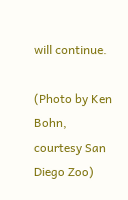will continue.

(Photo by Ken Bohn, courtesy San Diego Zoo)